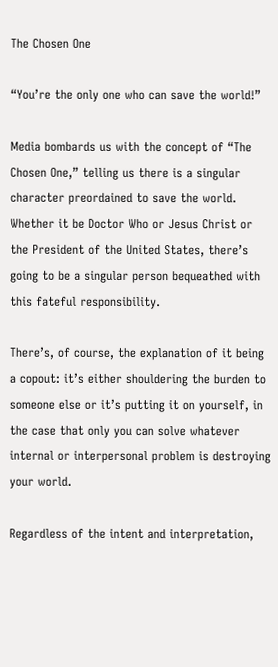The Chosen One

“You’re the only one who can save the world!”

Media bombards us with the concept of “The Chosen One,” telling us there is a singular character preordained to save the world. Whether it be Doctor Who or Jesus Christ or the President of the United States, there’s going to be a singular person bequeathed with this fateful responsibility.

There’s, of course, the explanation of it being a copout: it’s either shouldering the burden to someone else or it’s putting it on yourself, in the case that only you can solve whatever internal or interpersonal problem is destroying your world.

Regardless of the intent and interpretation,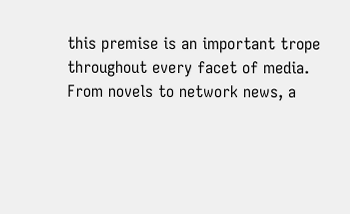this premise is an important trope throughout every facet of media. From novels to network news, a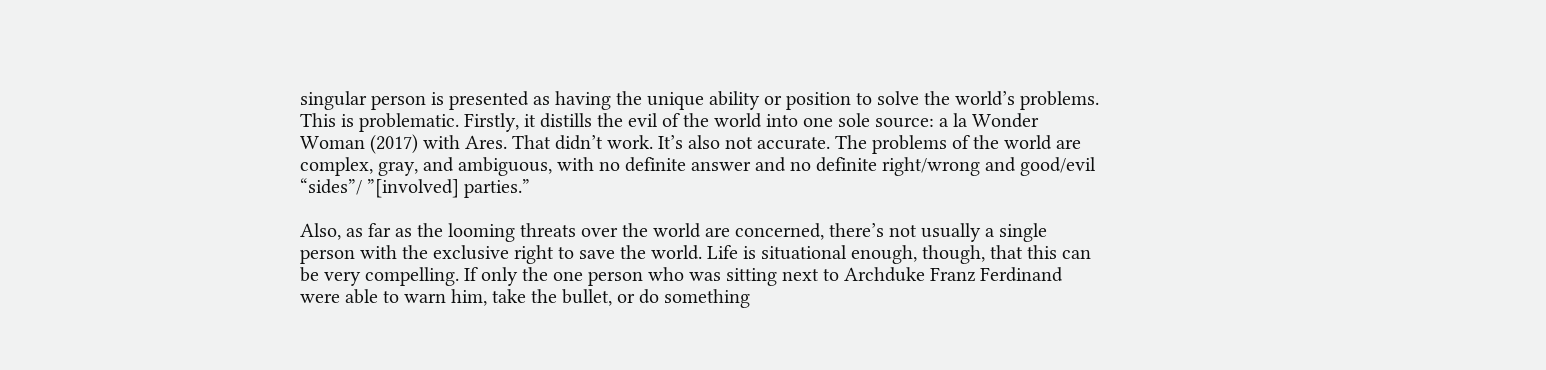singular person is presented as having the unique ability or position to solve the world’s problems. This is problematic. Firstly, it distills the evil of the world into one sole source: a la Wonder Woman (2017) with Ares. That didn’t work. It’s also not accurate. The problems of the world are complex, gray, and ambiguous, with no definite answer and no definite right/wrong and good/evil “sides”/ ”[involved] parties.”

Also, as far as the looming threats over the world are concerned, there’s not usually a single person with the exclusive right to save the world. Life is situational enough, though, that this can be very compelling. If only the one person who was sitting next to Archduke Franz Ferdinand were able to warn him, take the bullet, or do something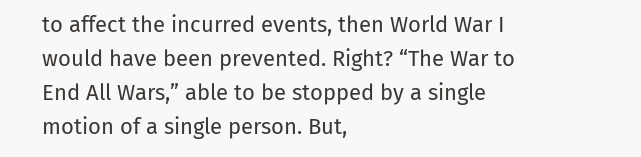to affect the incurred events, then World War I would have been prevented. Right? “The War to End All Wars,” able to be stopped by a single motion of a single person. But,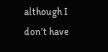although I don’t have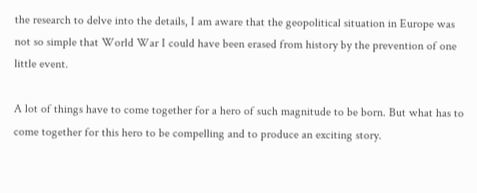the research to delve into the details, I am aware that the geopolitical situation in Europe was not so simple that World War I could have been erased from history by the prevention of one little event.

A lot of things have to come together for a hero of such magnitude to be born. But what has to come together for this hero to be compelling and to produce an exciting story.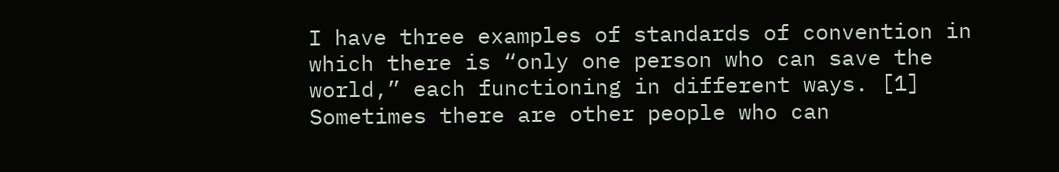I have three examples of standards of convention in which there is “only one person who can save the world,” each functioning in different ways. [1] Sometimes there are other people who can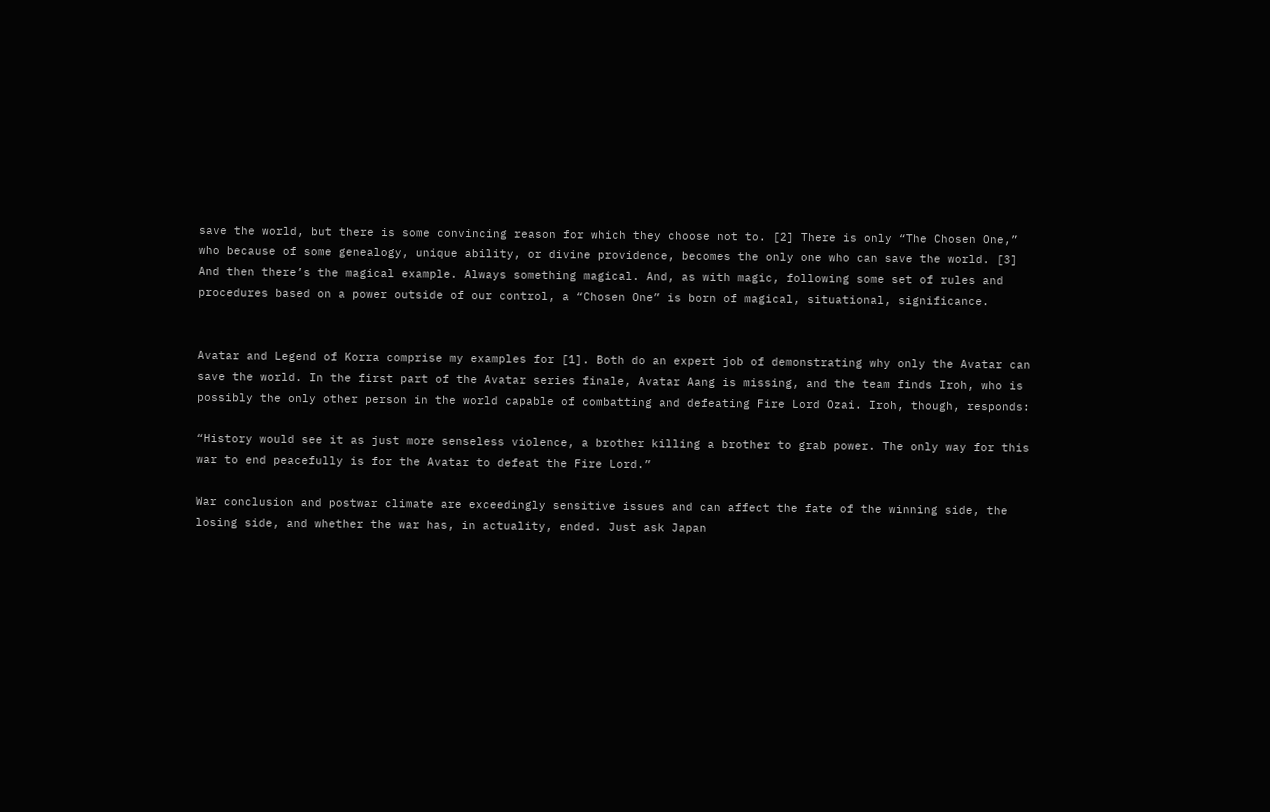save the world, but there is some convincing reason for which they choose not to. [2] There is only “The Chosen One,” who because of some genealogy, unique ability, or divine providence, becomes the only one who can save the world. [3] And then there’s the magical example. Always something magical. And, as with magic, following some set of rules and procedures based on a power outside of our control, a “Chosen One” is born of magical, situational, significance.


Avatar and Legend of Korra comprise my examples for [1]. Both do an expert job of demonstrating why only the Avatar can save the world. In the first part of the Avatar series finale, Avatar Aang is missing, and the team finds Iroh, who is possibly the only other person in the world capable of combatting and defeating Fire Lord Ozai. Iroh, though, responds:

“History would see it as just more senseless violence, a brother killing a brother to grab power. The only way for this war to end peacefully is for the Avatar to defeat the Fire Lord.”

War conclusion and postwar climate are exceedingly sensitive issues and can affect the fate of the winning side, the losing side, and whether the war has, in actuality, ended. Just ask Japan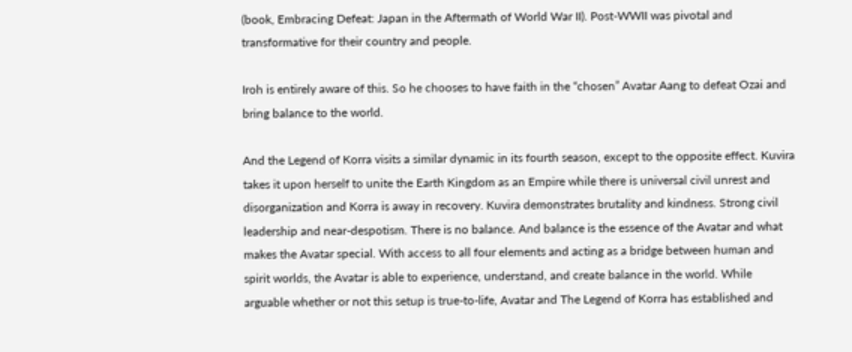(book, Embracing Defeat: Japan in the Aftermath of World War II). Post-WWII was pivotal and transformative for their country and people.

Iroh is entirely aware of this. So he chooses to have faith in the “chosen” Avatar Aang to defeat Ozai and bring balance to the world.

And the Legend of Korra visits a similar dynamic in its fourth season, except to the opposite effect. Kuvira takes it upon herself to unite the Earth Kingdom as an Empire while there is universal civil unrest and disorganization and Korra is away in recovery. Kuvira demonstrates brutality and kindness. Strong civil leadership and near-despotism. There is no balance. And balance is the essence of the Avatar and what makes the Avatar special. With access to all four elements and acting as a bridge between human and spirit worlds, the Avatar is able to experience, understand, and create balance in the world. While arguable whether or not this setup is true-to-life, Avatar and The Legend of Korra has established and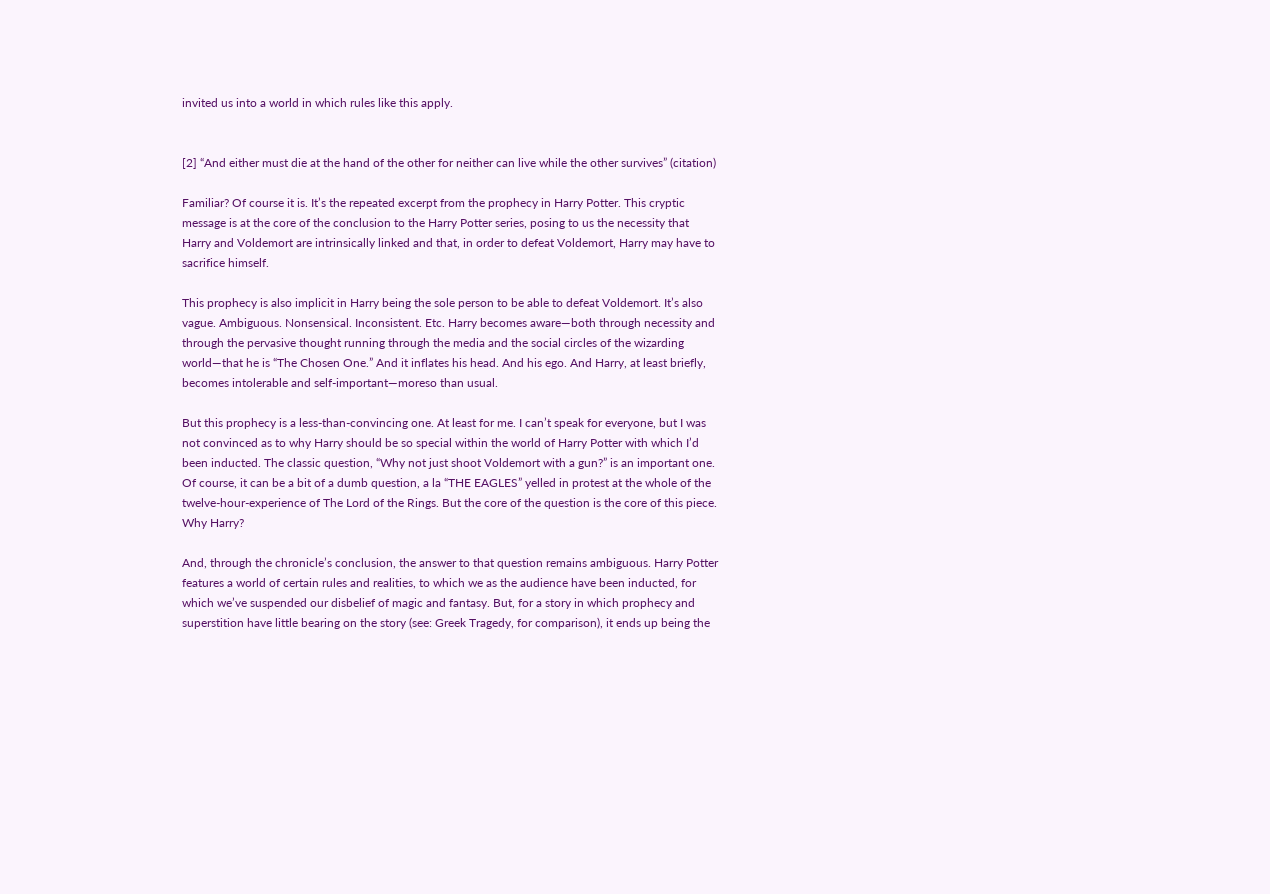invited us into a world in which rules like this apply.


[2] “And either must die at the hand of the other for neither can live while the other survives” (citation)

Familiar? Of course it is. It’s the repeated excerpt from the prophecy in Harry Potter. This cryptic message is at the core of the conclusion to the Harry Potter series, posing to us the necessity that Harry and Voldemort are intrinsically linked and that, in order to defeat Voldemort, Harry may have to sacrifice himself.

This prophecy is also implicit in Harry being the sole person to be able to defeat Voldemort. It’s also vague. Ambiguous. Nonsensical. Inconsistent. Etc. Harry becomes aware—both through necessity and through the pervasive thought running through the media and the social circles of the wizarding world—that he is “The Chosen One.” And it inflates his head. And his ego. And Harry, at least briefly, becomes intolerable and self-important—moreso than usual.

But this prophecy is a less-than-convincing one. At least for me. I can’t speak for everyone, but I was not convinced as to why Harry should be so special within the world of Harry Potter with which I’d been inducted. The classic question, “Why not just shoot Voldemort with a gun?” is an important one. Of course, it can be a bit of a dumb question, a la “THE EAGLES” yelled in protest at the whole of the twelve-hour-experience of The Lord of the Rings. But the core of the question is the core of this piece. Why Harry?

And, through the chronicle’s conclusion, the answer to that question remains ambiguous. Harry Potter features a world of certain rules and realities, to which we as the audience have been inducted, for which we’ve suspended our disbelief of magic and fantasy. But, for a story in which prophecy and superstition have little bearing on the story (see: Greek Tragedy, for comparison), it ends up being the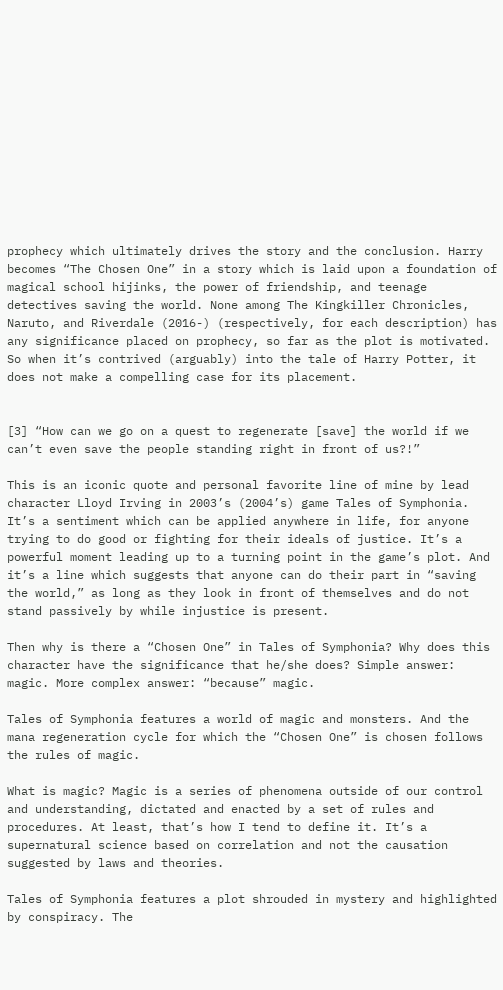prophecy which ultimately drives the story and the conclusion. Harry becomes “The Chosen One” in a story which is laid upon a foundation of magical school hijinks, the power of friendship, and teenage detectives saving the world. None among The Kingkiller Chronicles, Naruto, and Riverdale (2016-) (respectively, for each description) has any significance placed on prophecy, so far as the plot is motivated. So when it’s contrived (arguably) into the tale of Harry Potter, it does not make a compelling case for its placement.


[3] “How can we go on a quest to regenerate [save] the world if we can’t even save the people standing right in front of us?!”

This is an iconic quote and personal favorite line of mine by lead character Lloyd Irving in 2003’s (2004’s) game Tales of Symphonia. It’s a sentiment which can be applied anywhere in life, for anyone trying to do good or fighting for their ideals of justice. It’s a powerful moment leading up to a turning point in the game’s plot. And it’s a line which suggests that anyone can do their part in “saving the world,” as long as they look in front of themselves and do not stand passively by while injustice is present.

Then why is there a “Chosen One” in Tales of Symphonia? Why does this character have the significance that he/she does? Simple answer: magic. More complex answer: “because” magic.

Tales of Symphonia features a world of magic and monsters. And the mana regeneration cycle for which the “Chosen One” is chosen follows the rules of magic.

What is magic? Magic is a series of phenomena outside of our control and understanding, dictated and enacted by a set of rules and procedures. At least, that’s how I tend to define it. It’s a supernatural science based on correlation and not the causation suggested by laws and theories.

Tales of Symphonia features a plot shrouded in mystery and highlighted by conspiracy. The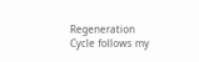Regeneration Cycle follows my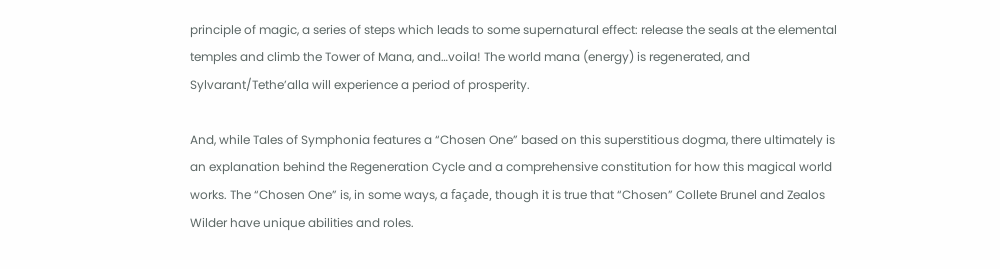principle of magic, a series of steps which leads to some supernatural effect: release the seals at the elemental temples and climb the Tower of Mana, and…voila! The world mana (energy) is regenerated, and Sylvarant/Tethe’alla will experience a period of prosperity.

And, while Tales of Symphonia features a “Chosen One” based on this superstitious dogma, there ultimately is an explanation behind the Regeneration Cycle and a comprehensive constitution for how this magical world works. The “Chosen One” is, in some ways, a façade, though it is true that “Chosen” Collete Brunel and Zealos Wilder have unique abilities and roles.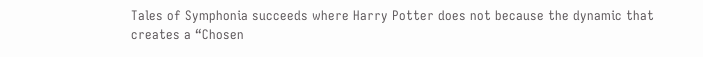Tales of Symphonia succeeds where Harry Potter does not because the dynamic that creates a “Chosen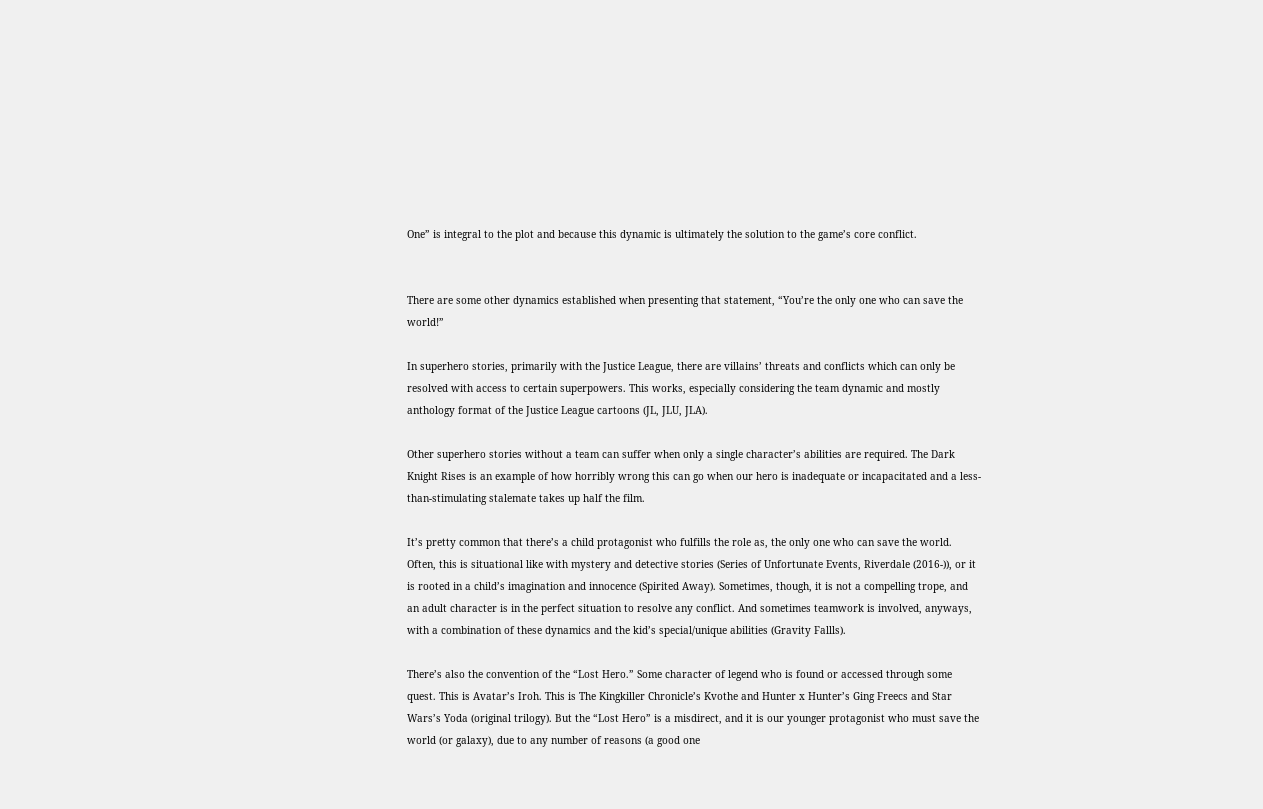One” is integral to the plot and because this dynamic is ultimately the solution to the game’s core conflict.


There are some other dynamics established when presenting that statement, “You’re the only one who can save the world!”

In superhero stories, primarily with the Justice League, there are villains’ threats and conflicts which can only be resolved with access to certain superpowers. This works, especially considering the team dynamic and mostly anthology format of the Justice League cartoons (JL, JLU, JLA).

Other superhero stories without a team can suffer when only a single character’s abilities are required. The Dark Knight Rises is an example of how horribly wrong this can go when our hero is inadequate or incapacitated and a less-than-stimulating stalemate takes up half the film.

It’s pretty common that there’s a child protagonist who fulfills the role as, the only one who can save the world. Often, this is situational like with mystery and detective stories (Series of Unfortunate Events, Riverdale (2016-)), or it is rooted in a child’s imagination and innocence (Spirited Away). Sometimes, though, it is not a compelling trope, and an adult character is in the perfect situation to resolve any conflict. And sometimes teamwork is involved, anyways, with a combination of these dynamics and the kid’s special/unique abilities (Gravity Fallls).

There’s also the convention of the “Lost Hero.” Some character of legend who is found or accessed through some quest. This is Avatar’s Iroh. This is The Kingkiller Chronicle’s Kvothe and Hunter x Hunter’s Ging Freecs and Star Wars’s Yoda (original trilogy). But the “Lost Hero” is a misdirect, and it is our younger protagonist who must save the world (or galaxy), due to any number of reasons (a good one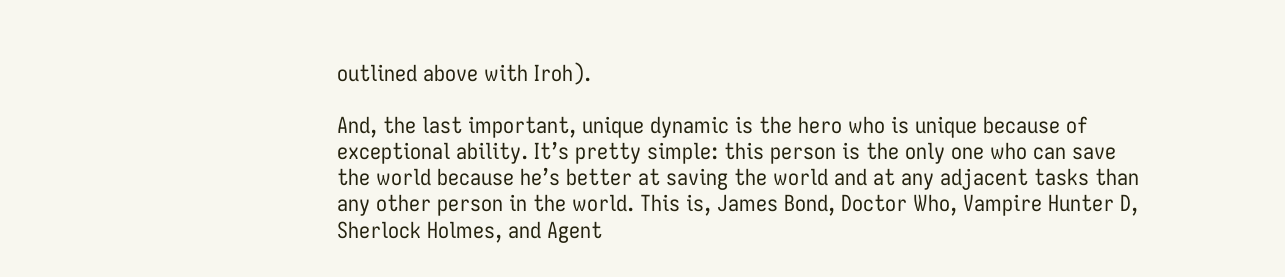outlined above with Iroh).

And, the last important, unique dynamic is the hero who is unique because of exceptional ability. It’s pretty simple: this person is the only one who can save the world because he’s better at saving the world and at any adjacent tasks than any other person in the world. This is, James Bond, Doctor Who, Vampire Hunter D, Sherlock Holmes, and Agent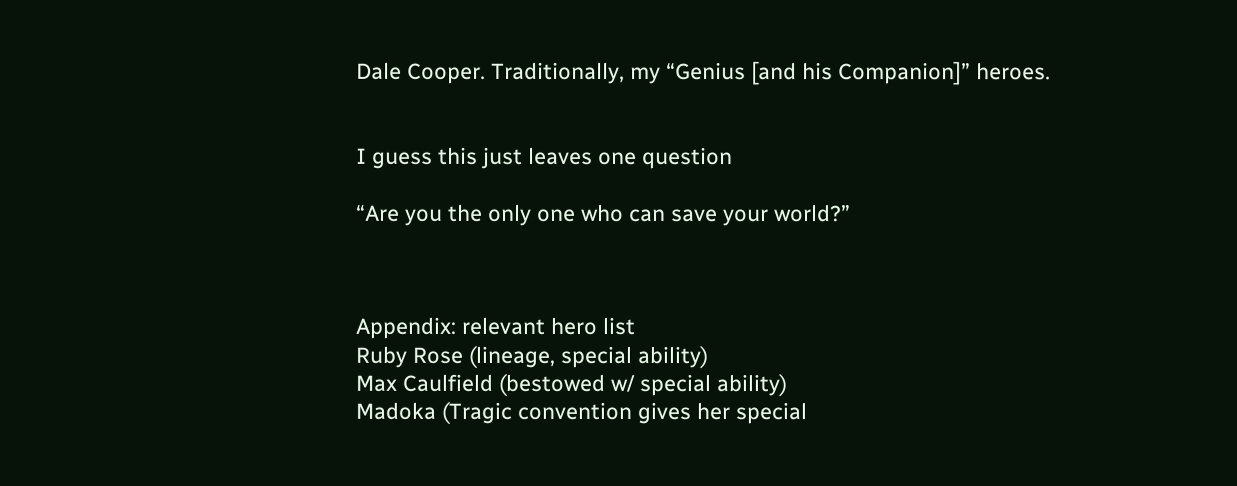Dale Cooper. Traditionally, my “Genius [and his Companion]” heroes.


I guess this just leaves one question

“Are you the only one who can save your world?”



Appendix: relevant hero list
Ruby Rose (lineage, special ability)
Max Caulfield (bestowed w/ special ability)
Madoka (Tragic convention gives her special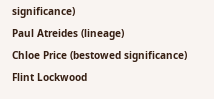significance)
Paul Atreides (lineage)
Chloe Price (bestowed significance)
Flint Lockwood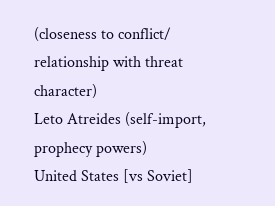(closeness to conflict/ relationship with threat character)
Leto Atreides (self-import, prophecy powers)
United States [vs Soviet]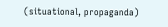(situational, propaganda)